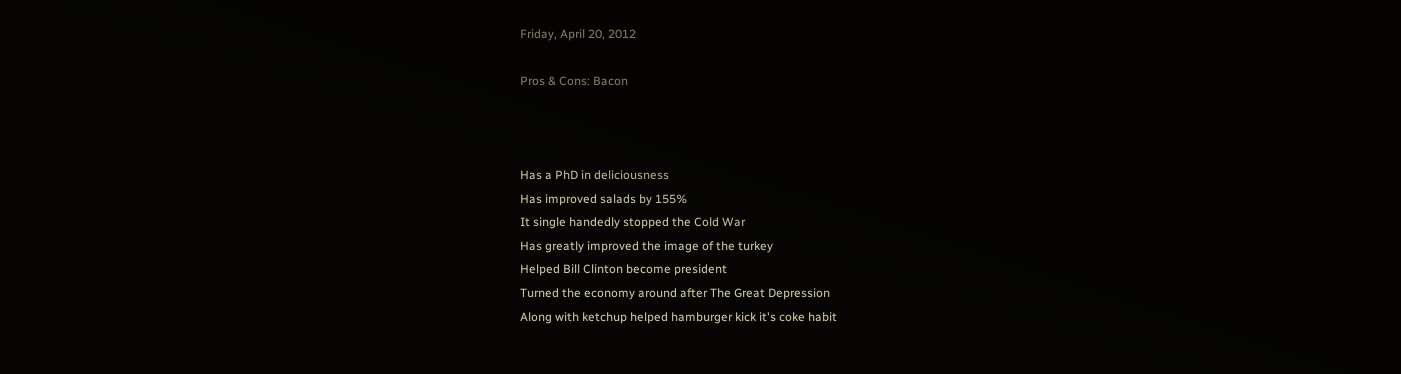Friday, April 20, 2012

Pros & Cons: Bacon



Has a PhD in deliciousness
Has improved salads by 155%
It single handedly stopped the Cold War
Has greatly improved the image of the turkey
Helped Bill Clinton become president
Turned the economy around after The Great Depression
Along with ketchup helped hamburger kick it's coke habit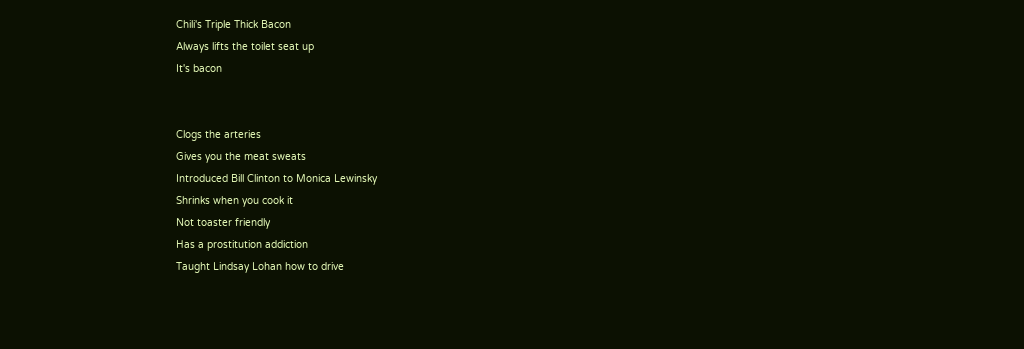Chili's Triple Thick Bacon
Always lifts the toilet seat up
It's bacon


Clogs the arteries
Gives you the meat sweats
Introduced Bill Clinton to Monica Lewinsky
Shrinks when you cook it
Not toaster friendly
Has a prostitution addiction
Taught Lindsay Lohan how to drive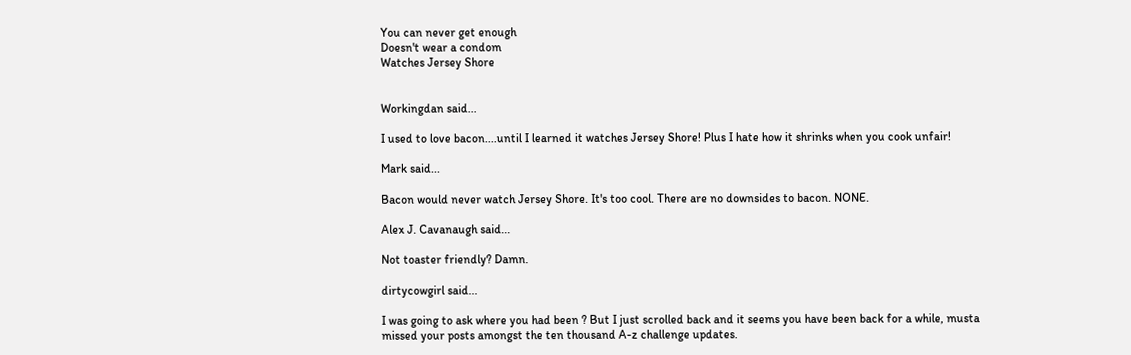You can never get enough
Doesn't wear a condom
Watches Jersey Shore


Workingdan said...

I used to love bacon....until I learned it watches Jersey Shore! Plus I hate how it shrinks when you cook unfair!

Mark said...

Bacon would never watch Jersey Shore. It's too cool. There are no downsides to bacon. NONE.

Alex J. Cavanaugh said...

Not toaster friendly? Damn.

dirtycowgirl said...

I was going to ask where you had been ? But I just scrolled back and it seems you have been back for a while, musta missed your posts amongst the ten thousand A-z challenge updates.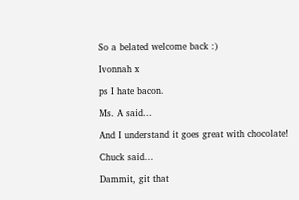So a belated welcome back :)

Ivonnah x

ps I hate bacon.

Ms. A said...

And I understand it goes great with chocolate!

Chuck said...

Dammit, git that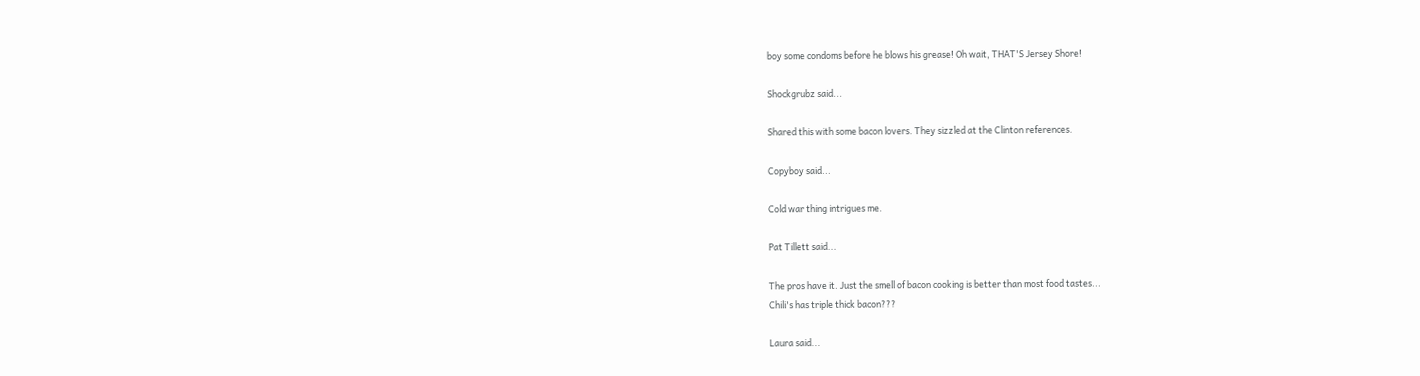boy some condoms before he blows his grease! Oh wait, THAT'S Jersey Shore!

Shockgrubz said...

Shared this with some bacon lovers. They sizzled at the Clinton references.

Copyboy said...

Cold war thing intrigues me.

Pat Tillett said...

The pros have it. Just the smell of bacon cooking is better than most food tastes...
Chili's has triple thick bacon???

Laura said...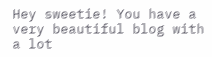Hey sweetie! You have a very beautiful blog with a lot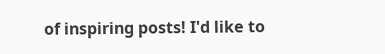of inspiring posts! I'd like to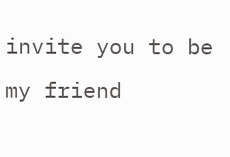invite you to be my friend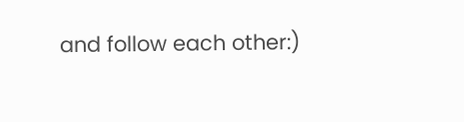and follow each other:)